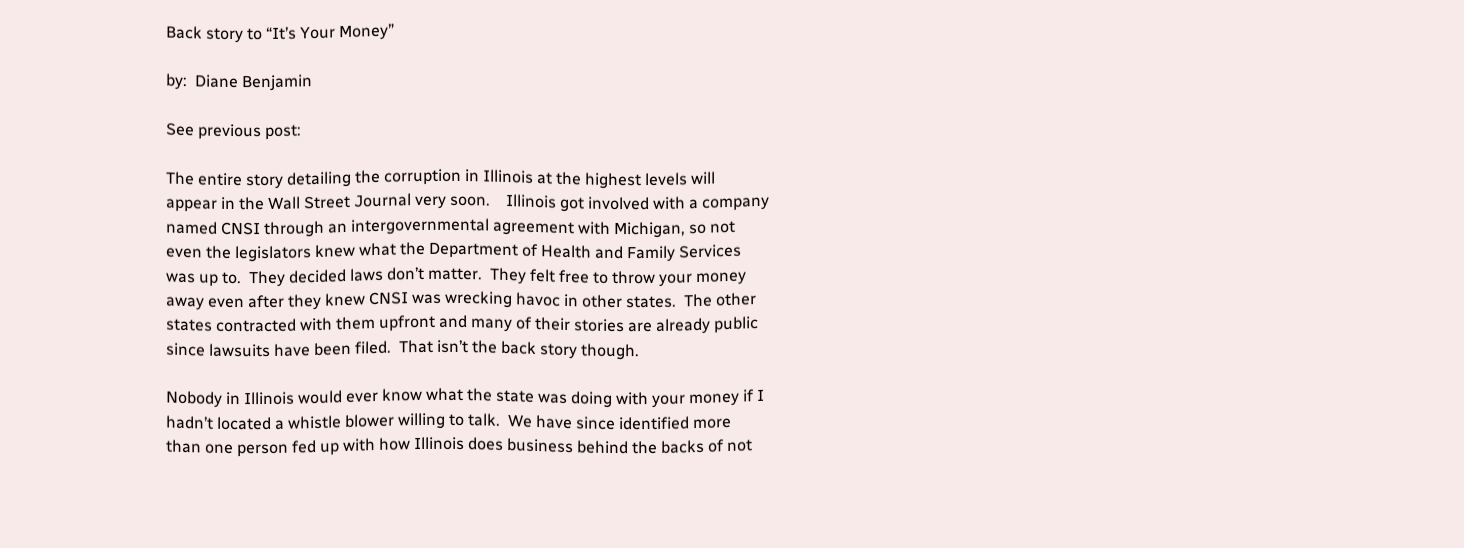Back story to “It’s Your Money”

by:  Diane Benjamin

See previous post:

The entire story detailing the corruption in Illinois at the highest levels will appear in the Wall Street Journal very soon.    Illinois got involved with a company named CNSI through an intergovernmental agreement with Michigan, so not even the legislators knew what the Department of Health and Family Services was up to.  They decided laws don’t matter.  They felt free to throw your money away even after they knew CNSI was wrecking havoc in other states.  The other states contracted with them upfront and many of their stories are already public since lawsuits have been filed.  That isn’t the back story though.

Nobody in Illinois would ever know what the state was doing with your money if I hadn’t located a whistle blower willing to talk.  We have since identified more than one person fed up with how Illinois does business behind the backs of not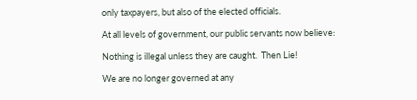only taxpayers, but also of the elected officials.

At all levels of government, our public servants now believe:

Nothing is illegal unless they are caught.  Then Lie!

We are no longer governed at any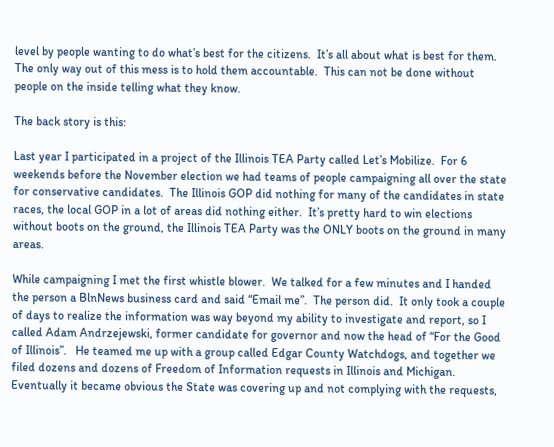level by people wanting to do what’s best for the citizens.  It’s all about what is best for them.  The only way out of this mess is to hold them accountable.  This can not be done without people on the inside telling what they know.

The back story is this:

Last year I participated in a project of the Illinois TEA Party called Let’s Mobilize.  For 6 weekends before the November election we had teams of people campaigning all over the state for conservative candidates.  The Illinois GOP did nothing for many of the candidates in state races, the local GOP in a lot of areas did nothing either.  It’s pretty hard to win elections without boots on the ground, the Illinois TEA Party was the ONLY boots on the ground in many areas.

While campaigning I met the first whistle blower.  We talked for a few minutes and I handed the person a BlnNews business card and said “Email me”.  The person did.  It only took a couple of days to realize the information was way beyond my ability to investigate and report, so I called Adam Andrzejewski, former candidate for governor and now the head of “For the Good of Illinois”.   He teamed me up with a group called Edgar County Watchdogs, and together we filed dozens and dozens of Freedom of Information requests in Illinois and Michigan.  Eventually it became obvious the State was covering up and not complying with the requests,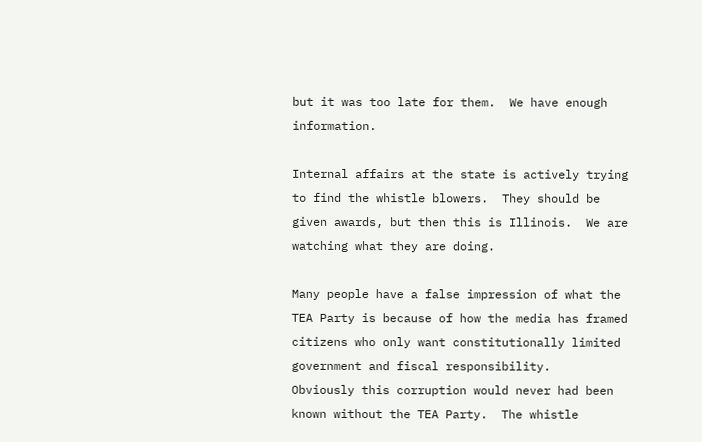but it was too late for them.  We have enough information.

Internal affairs at the state is actively trying to find the whistle blowers.  They should be given awards, but then this is Illinois.  We are watching what they are doing.

Many people have a false impression of what the TEA Party is because of how the media has framed citizens who only want constitutionally limited government and fiscal responsibility.   Obviously this corruption would never had been known without the TEA Party.  The whistle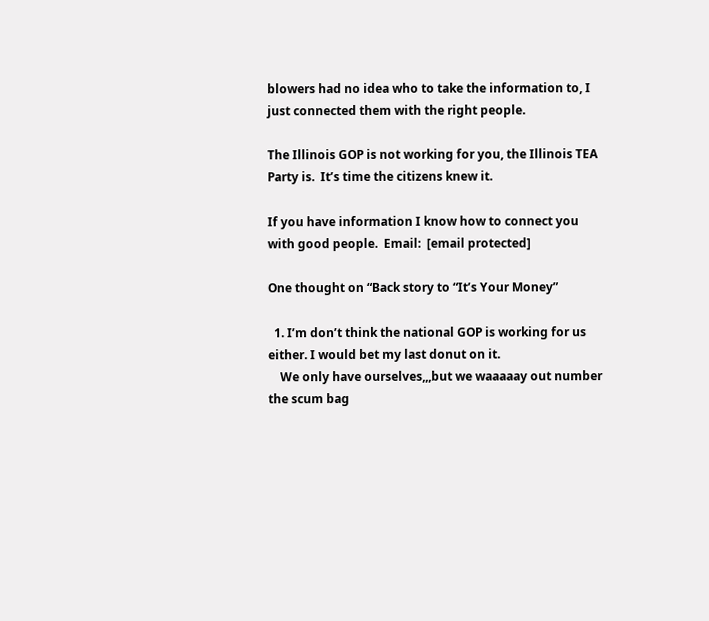blowers had no idea who to take the information to, I just connected them with the right people.

The Illinois GOP is not working for you, the Illinois TEA Party is.  It’s time the citizens knew it.

If you have information I know how to connect you with good people.  Email:  [email protected]

One thought on “Back story to “It’s Your Money”

  1. I’m don’t think the national GOP is working for us either. I would bet my last donut on it.
    We only have ourselves,,,but we waaaaay out number the scum bag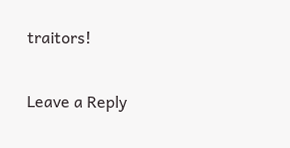traitors!

Leave a Reply